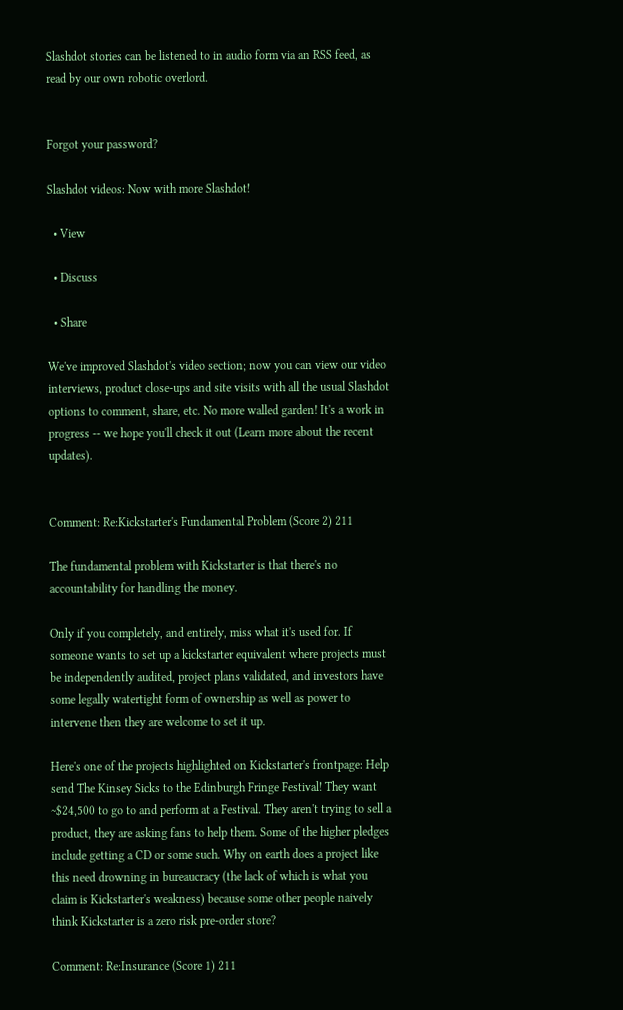Slashdot stories can be listened to in audio form via an RSS feed, as read by our own robotic overlord.


Forgot your password?

Slashdot videos: Now with more Slashdot!

  • View

  • Discuss

  • Share

We've improved Slashdot's video section; now you can view our video interviews, product close-ups and site visits with all the usual Slashdot options to comment, share, etc. No more walled garden! It's a work in progress -- we hope you'll check it out (Learn more about the recent updates).


Comment: Re:Kickstarter's Fundamental Problem (Score 2) 211

The fundamental problem with Kickstarter is that there's no accountability for handling the money.

Only if you completely, and entirely, miss what it's used for. If someone wants to set up a kickstarter equivalent where projects must be independently audited, project plans validated, and investors have some legally watertight form of ownership as well as power to intervene then they are welcome to set it up.

Here's one of the projects highlighted on Kickstarter's frontpage: Help send The Kinsey Sicks to the Edinburgh Fringe Festival! They want ~$24,500 to go to and perform at a Festival. They aren't trying to sell a product, they are asking fans to help them. Some of the higher pledges include getting a CD or some such. Why on earth does a project like this need drowning in bureaucracy (the lack of which is what you claim is Kickstarter's weakness) because some other people naively think Kickstarter is a zero risk pre-order store?

Comment: Re:Insurance (Score 1) 211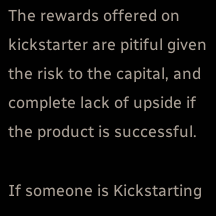The rewards offered on kickstarter are pitiful given the risk to the capital, and complete lack of upside if the product is successful.

If someone is Kickstarting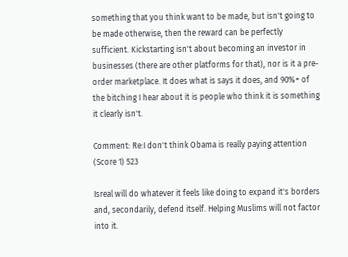something that you think want to be made, but isn't going to be made otherwise, then the reward can be perfectly sufficient. Kickstarting isn't about becoming an investor in businesses (there are other platforms for that), nor is it a pre-order marketplace. It does what is says it does, and 90%+ of the bitching I hear about it is people who think it is something it clearly isn't.

Comment: Re:I don't think Obama is really paying attention (Score 1) 523

Isreal will do whatever it feels like doing to expand it's borders and, secondarily, defend itself. Helping Muslims will not factor into it.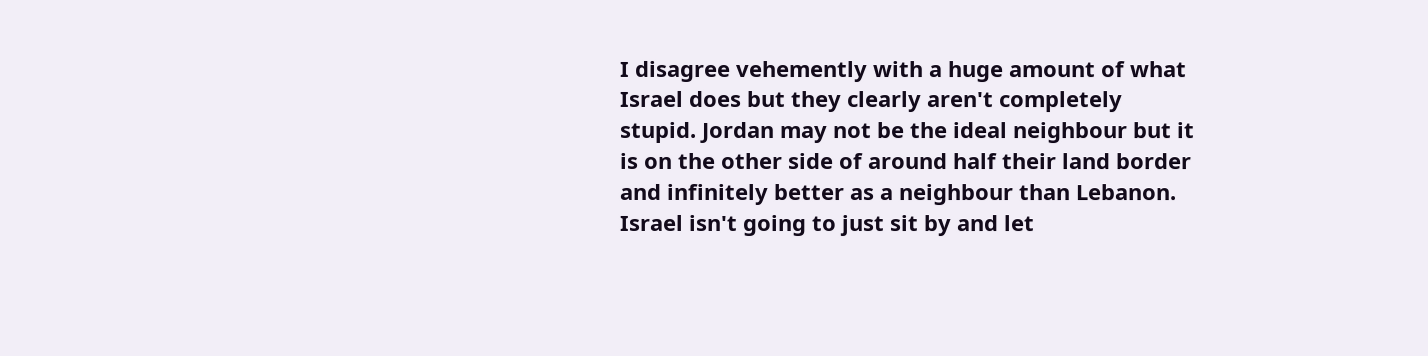I disagree vehemently with a huge amount of what Israel does but they clearly aren't completely stupid. Jordan may not be the ideal neighbour but it is on the other side of around half their land border and infinitely better as a neighbour than Lebanon. Israel isn't going to just sit by and let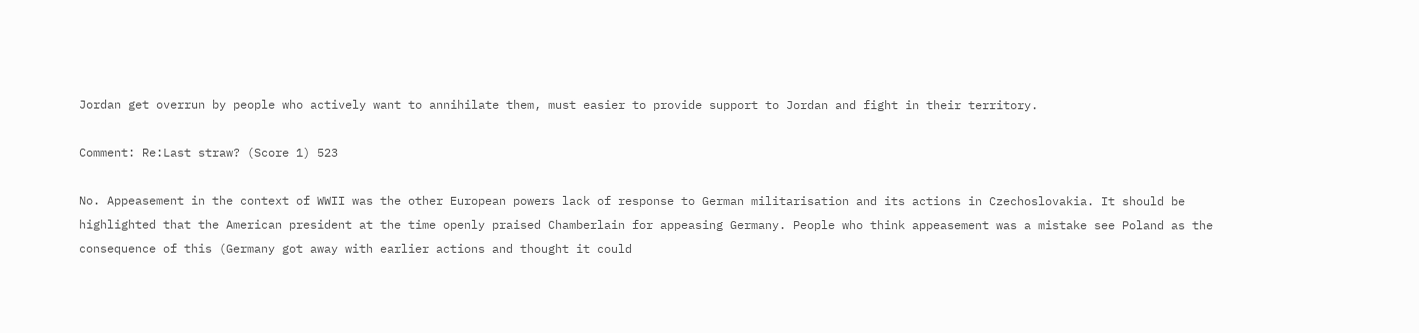Jordan get overrun by people who actively want to annihilate them, must easier to provide support to Jordan and fight in their territory.

Comment: Re:Last straw? (Score 1) 523

No. Appeasement in the context of WWII was the other European powers lack of response to German militarisation and its actions in Czechoslovakia. It should be highlighted that the American president at the time openly praised Chamberlain for appeasing Germany. People who think appeasement was a mistake see Poland as the consequence of this (Germany got away with earlier actions and thought it could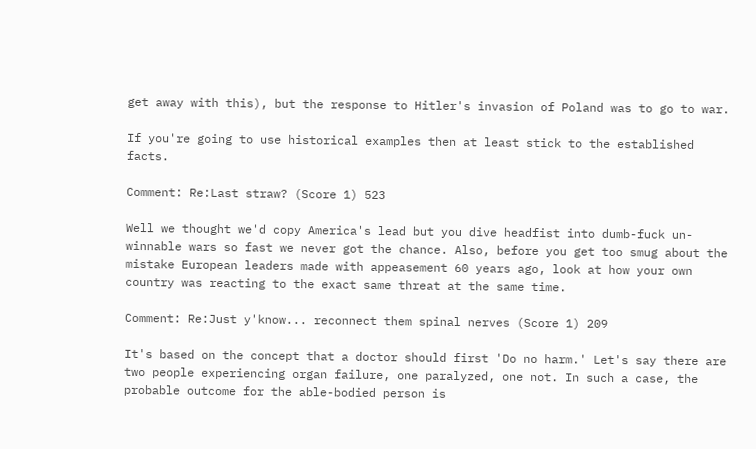get away with this), but the response to Hitler's invasion of Poland was to go to war.

If you're going to use historical examples then at least stick to the established facts.

Comment: Re:Last straw? (Score 1) 523

Well we thought we'd copy America's lead but you dive headfist into dumb-fuck un-winnable wars so fast we never got the chance. Also, before you get too smug about the mistake European leaders made with appeasement 60 years ago, look at how your own country was reacting to the exact same threat at the same time.

Comment: Re:Just y'know... reconnect them spinal nerves (Score 1) 209

It's based on the concept that a doctor should first 'Do no harm.' Let's say there are two people experiencing organ failure, one paralyzed, one not. In such a case, the probable outcome for the able-bodied person is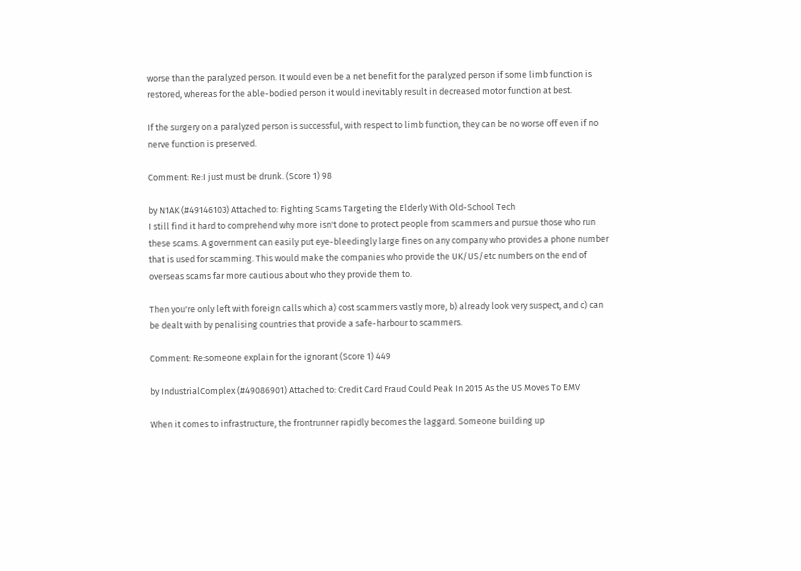worse than the paralyzed person. It would even be a net benefit for the paralyzed person if some limb function is restored, whereas for the able-bodied person it would inevitably result in decreased motor function at best.

If the surgery on a paralyzed person is successful, with respect to limb function, they can be no worse off even if no nerve function is preserved.

Comment: Re:I just must be drunk. (Score 1) 98

by N1AK (#49146103) Attached to: Fighting Scams Targeting the Elderly With Old-School Tech
I still find it hard to comprehend why more isn't done to protect people from scammers and pursue those who run these scams. A government can easily put eye-bleedingly large fines on any company who provides a phone number that is used for scamming. This would make the companies who provide the UK/US/etc numbers on the end of overseas scams far more cautious about who they provide them to.

Then you're only left with foreign calls which a) cost scammers vastly more, b) already look very suspect, and c) can be dealt with by penalising countries that provide a safe-harbour to scammers.

Comment: Re:someone explain for the ignorant (Score 1) 449

by IndustrialComplex (#49086901) Attached to: Credit Card Fraud Could Peak In 2015 As the US Moves To EMV

When it comes to infrastructure, the frontrunner rapidly becomes the laggard. Someone building up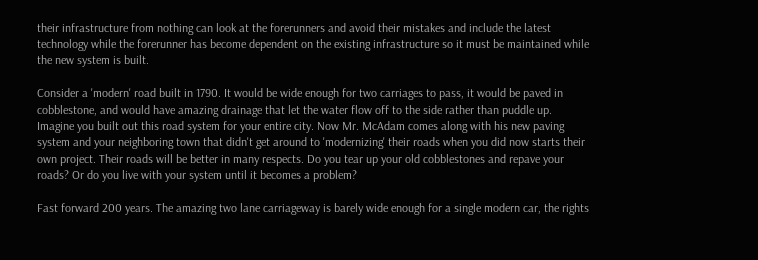their infrastructure from nothing can look at the forerunners and avoid their mistakes and include the latest technology while the forerunner has become dependent on the existing infrastructure so it must be maintained while the new system is built.

Consider a 'modern' road built in 1790. It would be wide enough for two carriages to pass, it would be paved in cobblestone, and would have amazing drainage that let the water flow off to the side rather than puddle up. Imagine you built out this road system for your entire city. Now Mr. McAdam comes along with his new paving system and your neighboring town that didn't get around to 'modernizing' their roads when you did now starts their own project. Their roads will be better in many respects. Do you tear up your old cobblestones and repave your roads? Or do you live with your system until it becomes a problem?

Fast forward 200 years. The amazing two lane carriageway is barely wide enough for a single modern car, the rights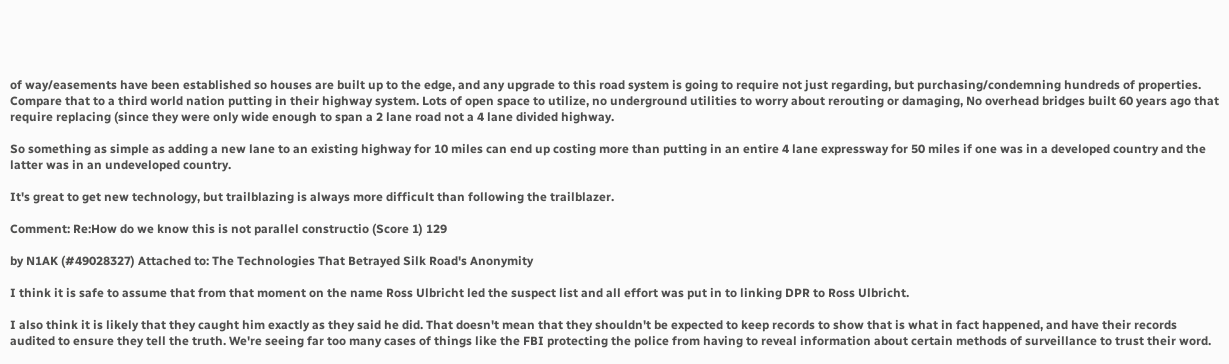of way/easements have been established so houses are built up to the edge, and any upgrade to this road system is going to require not just regarding, but purchasing/condemning hundreds of properties. Compare that to a third world nation putting in their highway system. Lots of open space to utilize, no underground utilities to worry about rerouting or damaging, No overhead bridges built 60 years ago that require replacing (since they were only wide enough to span a 2 lane road not a 4 lane divided highway.

So something as simple as adding a new lane to an existing highway for 10 miles can end up costing more than putting in an entire 4 lane expressway for 50 miles if one was in a developed country and the latter was in an undeveloped country.

It's great to get new technology, but trailblazing is always more difficult than following the trailblazer.

Comment: Re:How do we know this is not parallel constructio (Score 1) 129

by N1AK (#49028327) Attached to: The Technologies That Betrayed Silk Road's Anonymity

I think it is safe to assume that from that moment on the name Ross Ulbricht led the suspect list and all effort was put in to linking DPR to Ross Ulbricht.

I also think it is likely that they caught him exactly as they said he did. That doesn't mean that they shouldn't be expected to keep records to show that is what in fact happened, and have their records audited to ensure they tell the truth. We're seeing far too many cases of things like the FBI protecting the police from having to reveal information about certain methods of surveillance to trust their word.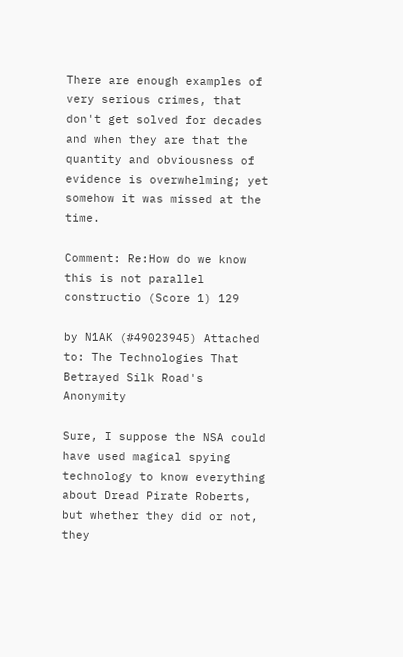There are enough examples of very serious crimes, that don't get solved for decades and when they are that the quantity and obviousness of evidence is overwhelming; yet somehow it was missed at the time.

Comment: Re:How do we know this is not parallel constructio (Score 1) 129

by N1AK (#49023945) Attached to: The Technologies That Betrayed Silk Road's Anonymity

Sure, I suppose the NSA could have used magical spying technology to know everything about Dread Pirate Roberts, but whether they did or not, they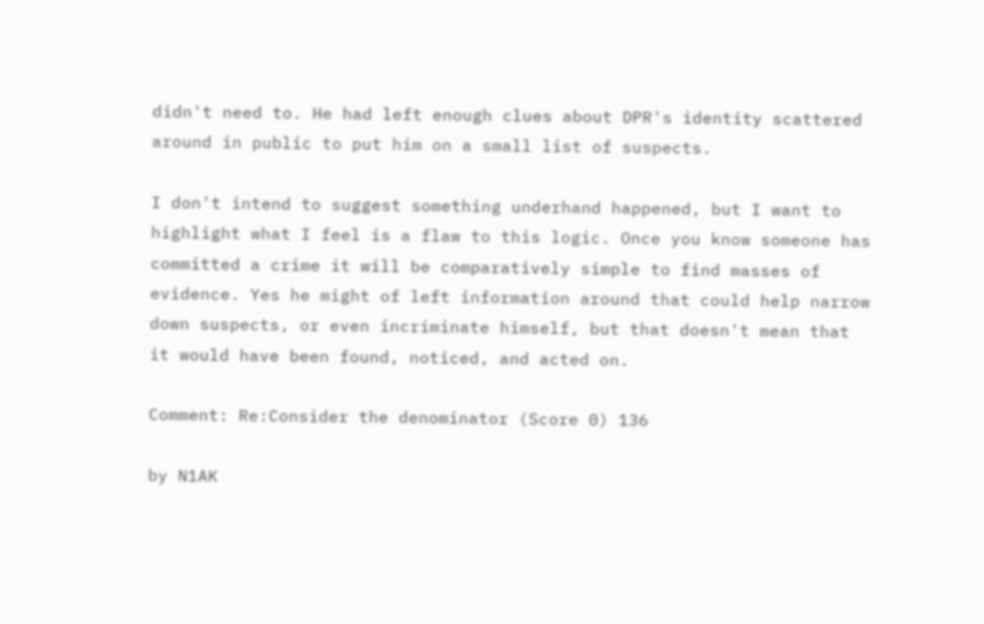didn't need to. He had left enough clues about DPR's identity scattered around in public to put him on a small list of suspects.

I don't intend to suggest something underhand happened, but I want to highlight what I feel is a flaw to this logic. Once you know someone has committed a crime it will be comparatively simple to find masses of evidence. Yes he might of left information around that could help narrow down suspects, or even incriminate himself, but that doesn't mean that it would have been found, noticed, and acted on.

Comment: Re:Consider the denominator (Score 0) 136

by N1AK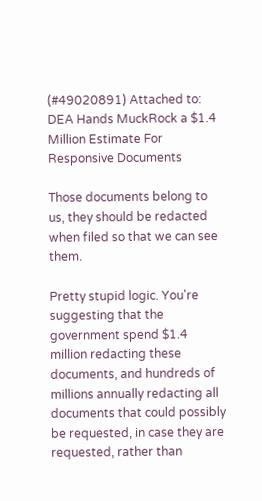(#49020891) Attached to: DEA Hands MuckRock a $1.4 Million Estimate For Responsive Documents

Those documents belong to us, they should be redacted when filed so that we can see them.

Pretty stupid logic. You're suggesting that the government spend $1.4 million redacting these documents, and hundreds of millions annually redacting all documents that could possibly be requested, in case they are requested, rather than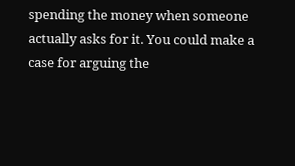spending the money when someone actually asks for it. You could make a case for arguing the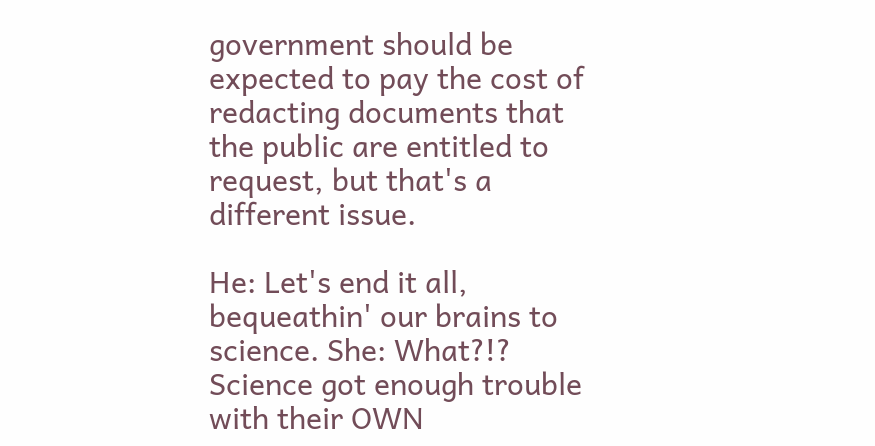government should be expected to pay the cost of redacting documents that the public are entitled to request, but that's a different issue.

He: Let's end it all, bequeathin' our brains to science. She: What?!? Science got enough trouble with their OWN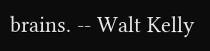brains. -- Walt Kelly